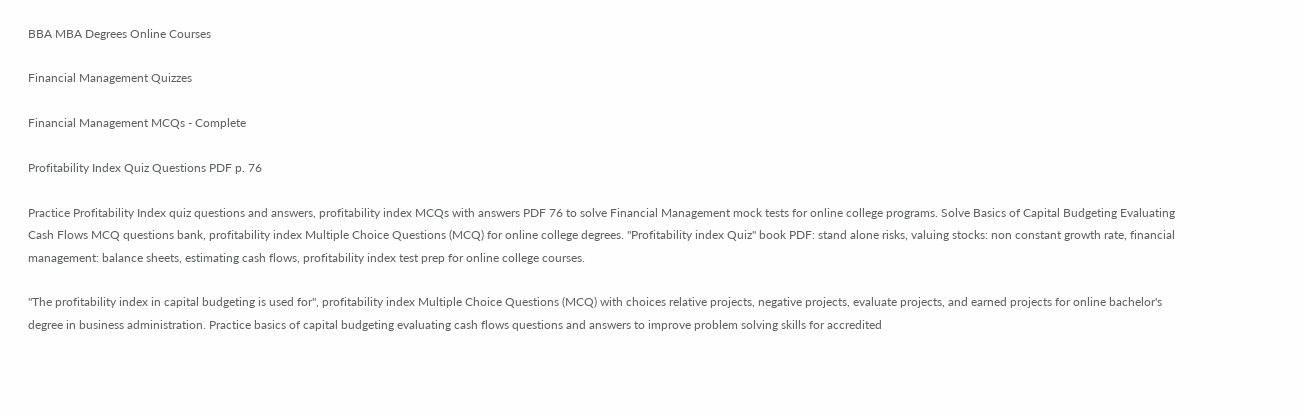BBA MBA Degrees Online Courses

Financial Management Quizzes

Financial Management MCQs - Complete

Profitability Index Quiz Questions PDF p. 76

Practice Profitability Index quiz questions and answers, profitability index MCQs with answers PDF 76 to solve Financial Management mock tests for online college programs. Solve Basics of Capital Budgeting Evaluating Cash Flows MCQ questions bank, profitability index Multiple Choice Questions (MCQ) for online college degrees. "Profitability index Quiz" book PDF: stand alone risks, valuing stocks: non constant growth rate, financial management: balance sheets, estimating cash flows, profitability index test prep for online college courses.

"The profitability index in capital budgeting is used for", profitability index Multiple Choice Questions (MCQ) with choices relative projects, negative projects, evaluate projects, and earned projects for online bachelor's degree in business administration. Practice basics of capital budgeting evaluating cash flows questions and answers to improve problem solving skills for accredited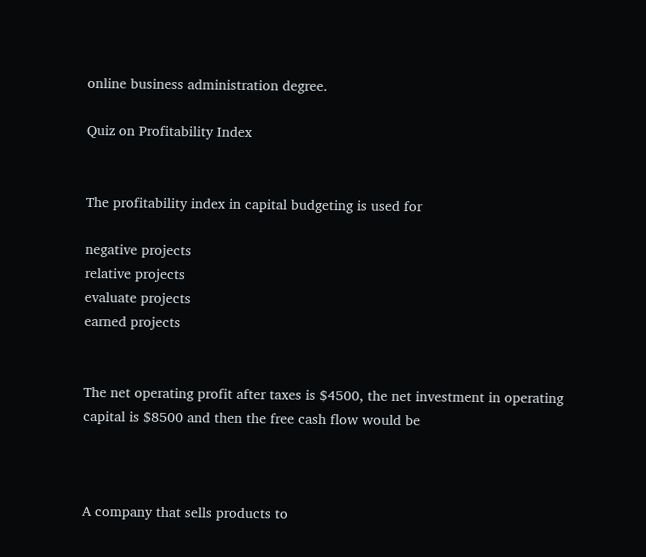online business administration degree.

Quiz on Profitability Index


The profitability index in capital budgeting is used for

negative projects
relative projects
evaluate projects
earned projects


The net operating profit after taxes is $4500, the net investment in operating capital is $8500 and then the free cash flow would be



A company that sells products to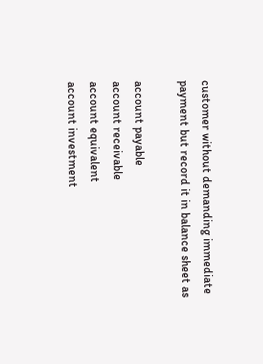customer without demanding immediate payment but record it in balance sheet as

account payable
account receivable
account equivalent
account investment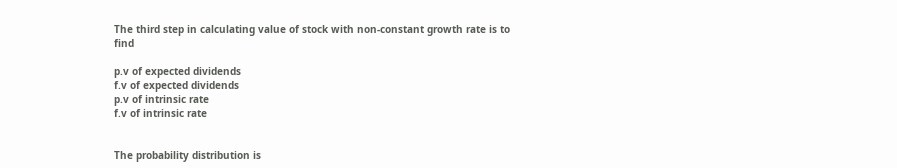The third step in calculating value of stock with non-constant growth rate is to find

p.v of expected dividends
f.v of expected dividends
p.v of intrinsic rate
f.v of intrinsic rate


The probability distribution is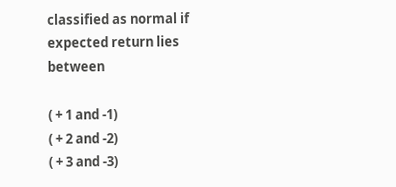classified as normal if expected return lies between

( + 1 and -1)
( + 2 and -2)
( + 3 and -3)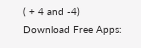( + 4 and -4)
Download Free Apps: